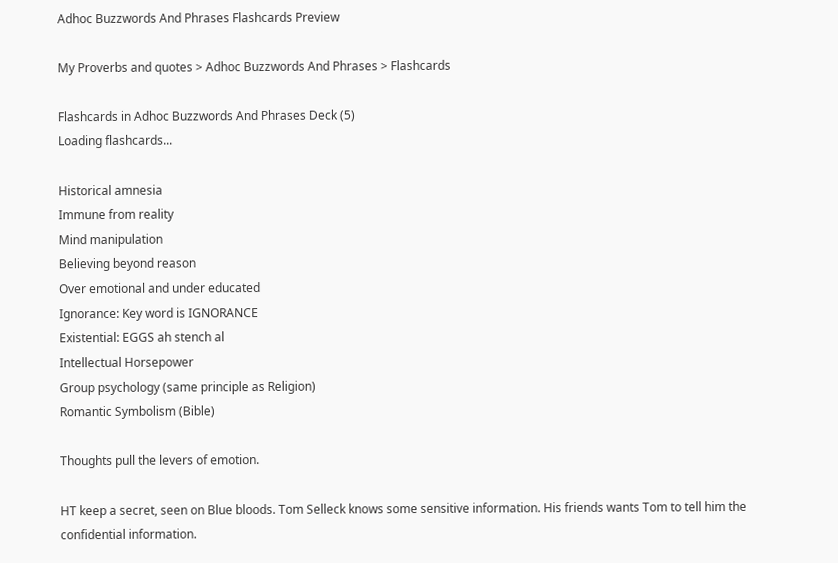Adhoc Buzzwords And Phrases Flashcards Preview

My Proverbs and quotes > Adhoc Buzzwords And Phrases > Flashcards

Flashcards in Adhoc Buzzwords And Phrases Deck (5)
Loading flashcards...

Historical amnesia
Immune from reality
Mind manipulation
Believing beyond reason
Over emotional and under educated
Ignorance: Key word is IGNORANCE
Existential: EGGS ah stench al
Intellectual Horsepower
Group psychology (same principle as Religion)
Romantic Symbolism (Bible)

Thoughts pull the levers of emotion.

HT keep a secret, seen on Blue bloods. Tom Selleck knows some sensitive information. His friends wants Tom to tell him the confidential information.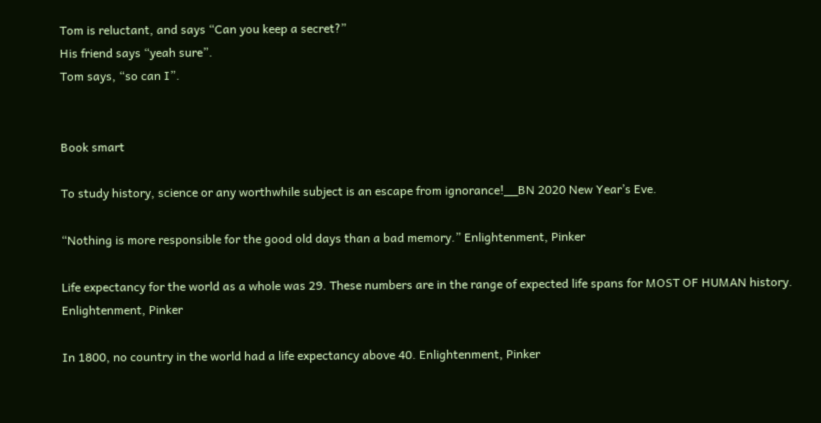Tom is reluctant, and says “Can you keep a secret?”
His friend says “yeah sure”.
Tom says, “so can I”.


Book smart

To study history, science or any worthwhile subject is an escape from ignorance!__BN 2020 New Year’s Eve.

“Nothing is more responsible for the good old days than a bad memory.” Enlightenment, Pinker

Life expectancy for the world as a whole was 29. These numbers are in the range of expected life spans for MOST OF HUMAN history. Enlightenment, Pinker

In 1800, no country in the world had a life expectancy above 40. Enlightenment, Pinker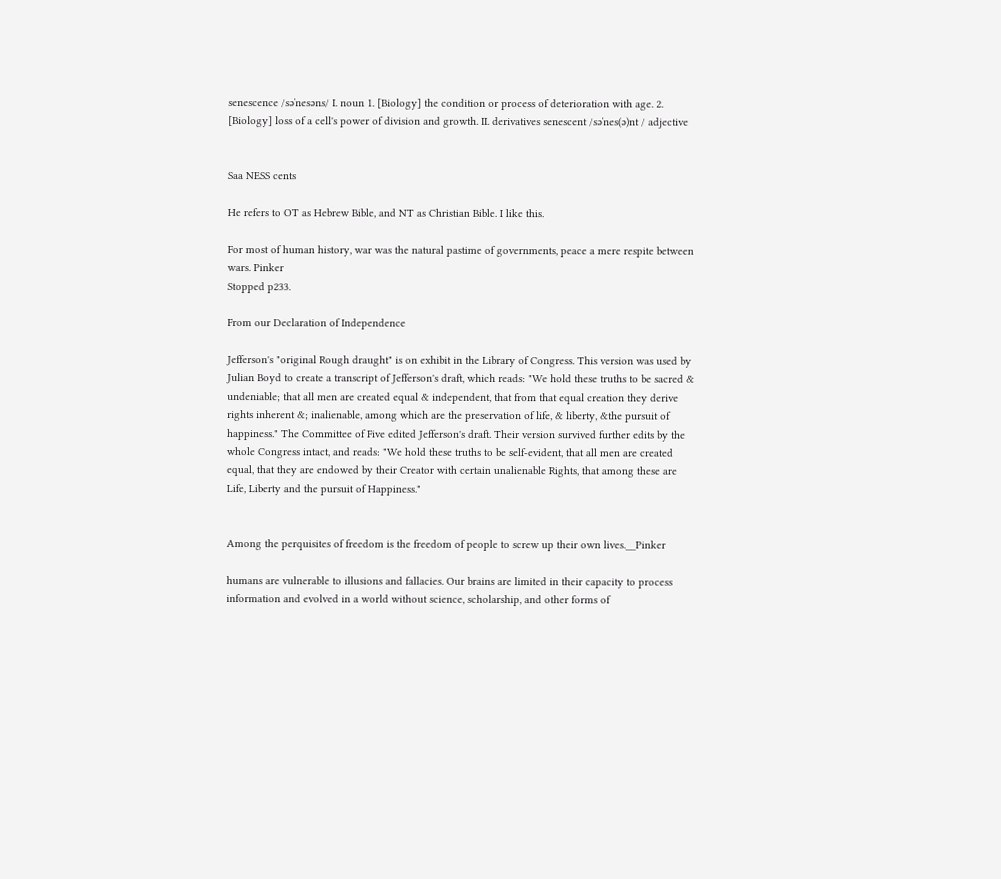senescence /səˈnesəns/ I. noun 1. [Biology] the condition or process of deterioration with age. 2. [Biology] loss of a cell's power of division and growth. II. derivatives senescent /səˈnes(ə)nt / adjective


Saa NESS cents

He refers to OT as Hebrew Bible, and NT as Christian Bible. I like this.

For most of human history, war was the natural pastime of governments, peace a mere respite between wars. Pinker
Stopped p233.

From our Declaration of Independence

Jefferson's "original Rough draught" is on exhibit in the Library of Congress. This version was used by Julian Boyd to create a transcript of Jefferson's draft, which reads: "We hold these truths to be sacred & undeniable; that all men are created equal & independent, that from that equal creation they derive rights inherent &; inalienable, among which are the preservation of life, & liberty, &the pursuit of happiness." The Committee of Five edited Jefferson's draft. Their version survived further edits by the whole Congress intact, and reads: "We hold these truths to be self-evident, that all men are created equal, that they are endowed by their Creator with certain unalienable Rights, that among these are Life, Liberty and the pursuit of Happiness."


Among the perquisites of freedom is the freedom of people to screw up their own lives.__Pinker

humans are vulnerable to illusions and fallacies. Our brains are limited in their capacity to process information and evolved in a world without science, scholarship, and other forms of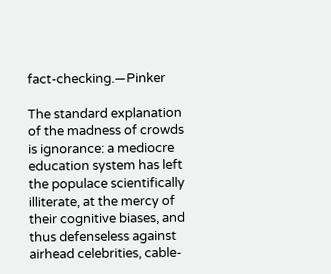fact-checking.—Pinker

The standard explanation of the madness of crowds is ignorance: a mediocre education system has left the populace scientifically illiterate, at the mercy of their cognitive biases, and thus defenseless against airhead celebrities, cable-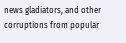news gladiators, and other corruptions from popular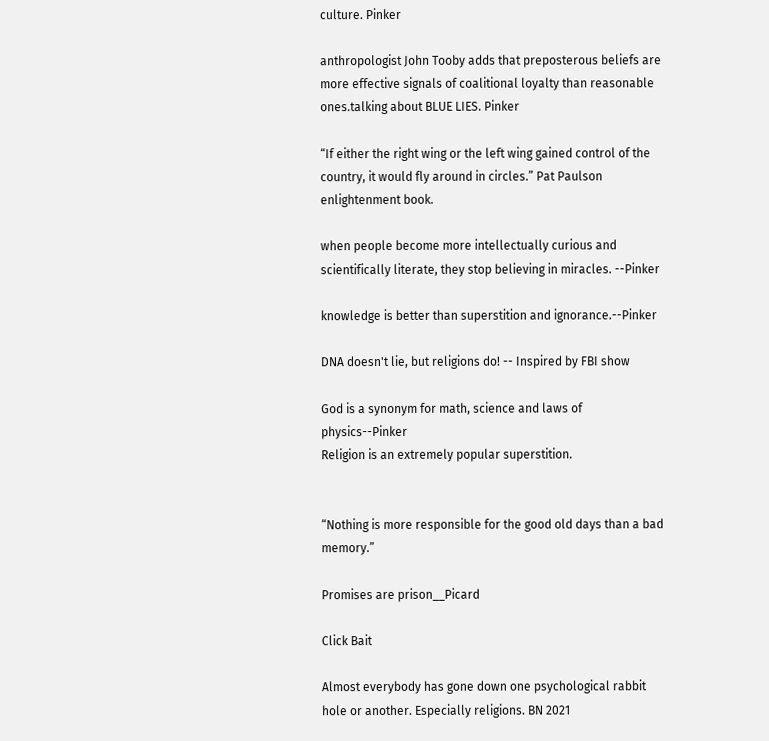culture. Pinker

anthropologist John Tooby adds that preposterous beliefs are more effective signals of coalitional loyalty than reasonable ones.talking about BLUE LIES. Pinker

“If either the right wing or the left wing gained control of the country, it would fly around in circles.” Pat Paulson enlightenment book.

when people become more intellectually curious and scientifically literate, they stop believing in miracles. --Pinker

knowledge is better than superstition and ignorance.--Pinker

DNA doesn't lie, but religions do! -- Inspired by FBI show

God is a synonym for math, science and laws of physics--Pinker
Religion is an extremely popular superstition.


“Nothing is more responsible for the good old days than a bad memory.”

Promises are prison__Picard

Click Bait

Almost everybody has gone down one psychological rabbit hole or another. Especially religions. BN 2021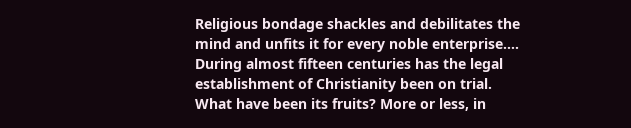Religious bondage shackles and debilitates the mind and unfits it for every noble enterprise.... During almost fifteen centuries has the legal establishment of Christianity been on trial. What have been its fruits? More or less, in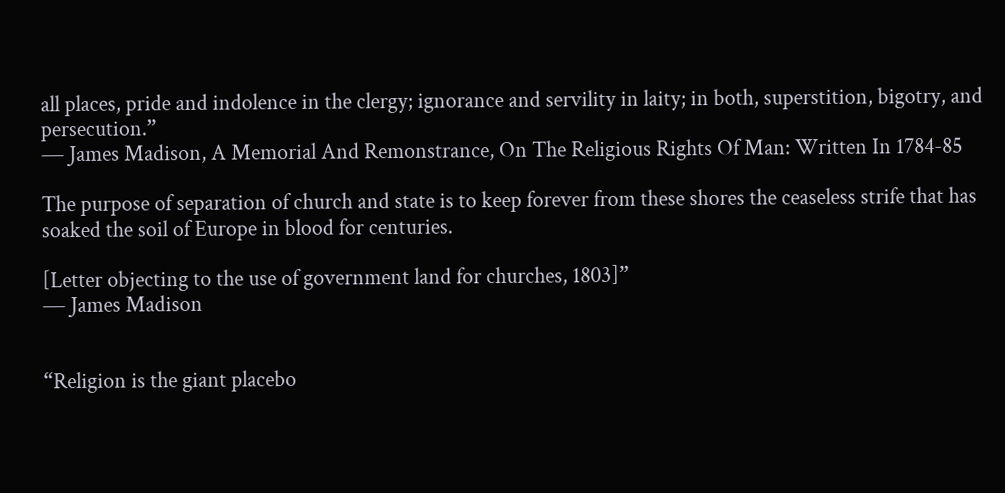all places, pride and indolence in the clergy; ignorance and servility in laity; in both, superstition, bigotry, and persecution.”
― James Madison, A Memorial And Remonstrance, On The Religious Rights Of Man: Written In 1784-85

The purpose of separation of church and state is to keep forever from these shores the ceaseless strife that has soaked the soil of Europe in blood for centuries.

[Letter objecting to the use of government land for churches, 1803]”
― James Madison


“Religion is the giant placebo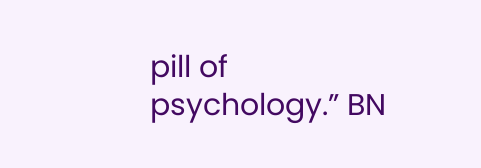pill of psychology.” BN